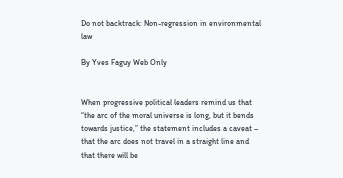Do not backtrack: Non-regression in environmental law

By Yves Faguy Web Only


When progressive political leaders remind us that “the arc of the moral universe is long, but it bends towards justice,” the statement includes a caveat – that the arc does not travel in a straight line and that there will be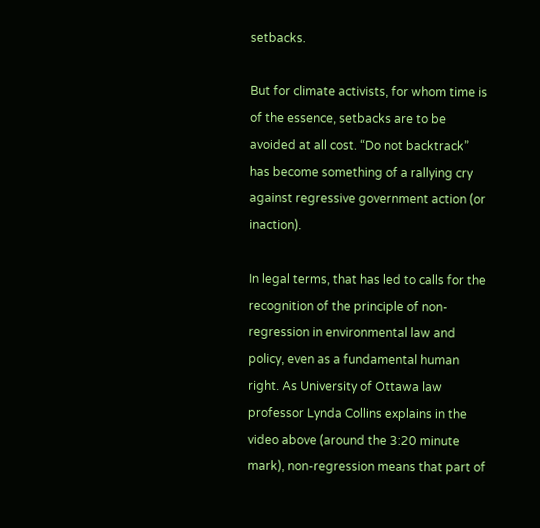setbacks.

But for climate activists, for whom time is of the essence, setbacks are to be avoided at all cost. “Do not backtrack” has become something of a rallying cry against regressive government action (or inaction).

In legal terms, that has led to calls for the recognition of the principle of non-regression in environmental law and policy, even as a fundamental human right. As University of Ottawa law professor Lynda Collins explains in the video above (around the 3:20 minute mark), non-regression means that part of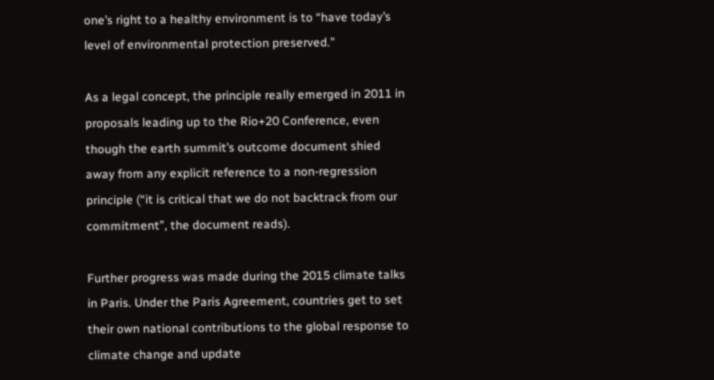one’s right to a healthy environment is to “have today’s level of environmental protection preserved.”

As a legal concept, the principle really emerged in 2011 in proposals leading up to the Rio+20 Conference, even though the earth summit’s outcome document shied away from any explicit reference to a non-regression principle (“it is critical that we do not backtrack from our commitment”, the document reads).

Further progress was made during the 2015 climate talks in Paris. Under the Paris Agreement, countries get to set their own national contributions to the global response to climate change and update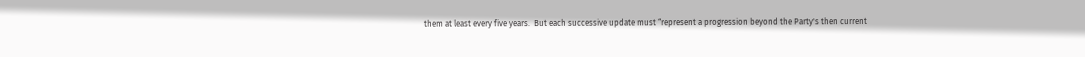them at least every five years.  But each successive update must “represent a progression beyond the Party's then current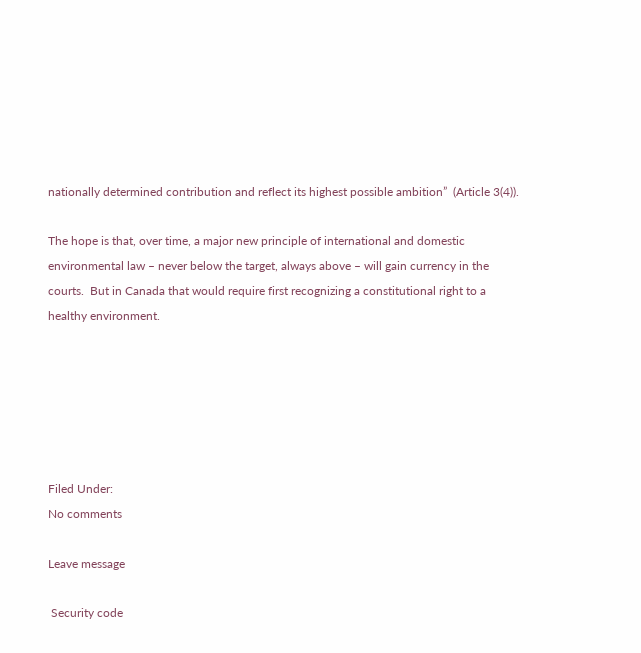nationally determined contribution and reflect its highest possible ambition”  (Article 3(4)).

The hope is that, over time, a major new principle of international and domestic environmental law – never below the target, always above – will gain currency in the courts.  But in Canada that would require first recognizing a constitutional right to a healthy environment.






Filed Under:
No comments

Leave message

 Security code